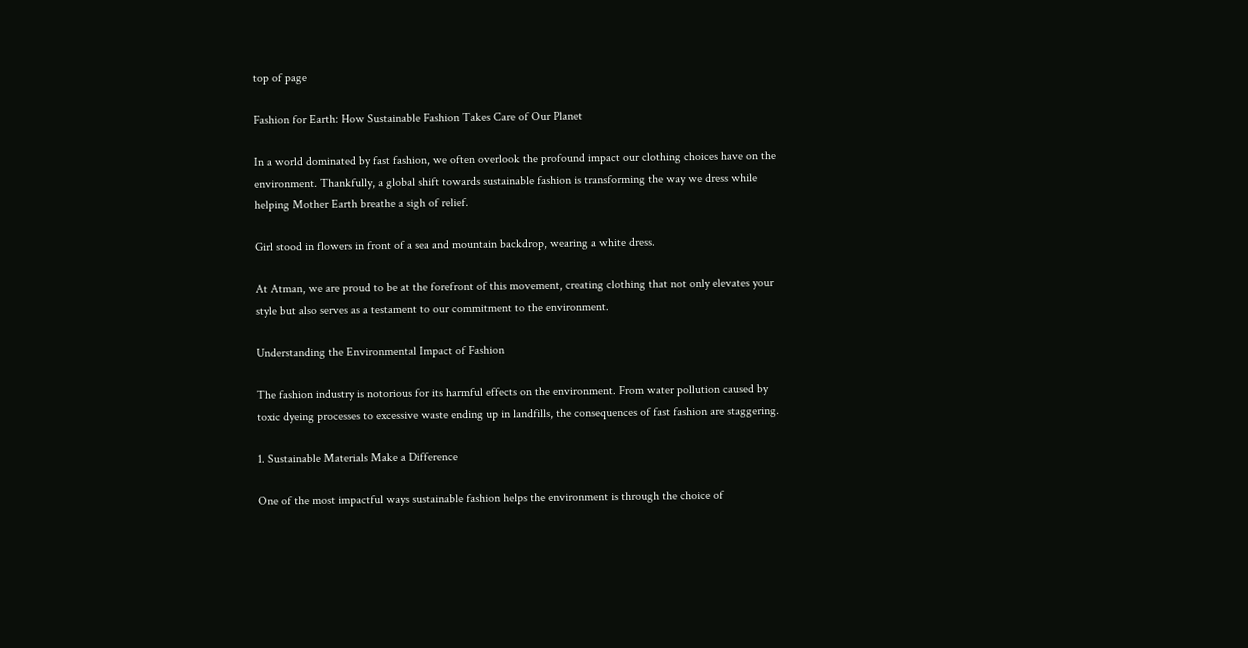top of page

Fashion for Earth: How Sustainable Fashion Takes Care of Our Planet

In a world dominated by fast fashion, we often overlook the profound impact our clothing choices have on the environment. Thankfully, a global shift towards sustainable fashion is transforming the way we dress while helping Mother Earth breathe a sigh of relief.

Girl stood in flowers in front of a sea and mountain backdrop, wearing a white dress.

At Atman, we are proud to be at the forefront of this movement, creating clothing that not only elevates your style but also serves as a testament to our commitment to the environment.

Understanding the Environmental Impact of Fashion

The fashion industry is notorious for its harmful effects on the environment. From water pollution caused by toxic dyeing processes to excessive waste ending up in landfills, the consequences of fast fashion are staggering.

1. Sustainable Materials Make a Difference

One of the most impactful ways sustainable fashion helps the environment is through the choice of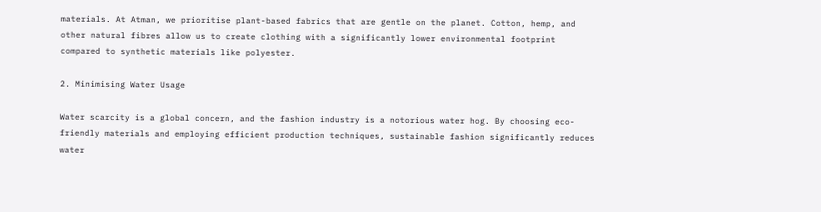materials. At Atman, we prioritise plant-based fabrics that are gentle on the planet. Cotton, hemp, and other natural fibres allow us to create clothing with a significantly lower environmental footprint compared to synthetic materials like polyester.

2. Minimising Water Usage

Water scarcity is a global concern, and the fashion industry is a notorious water hog. By choosing eco-friendly materials and employing efficient production techniques, sustainable fashion significantly reduces water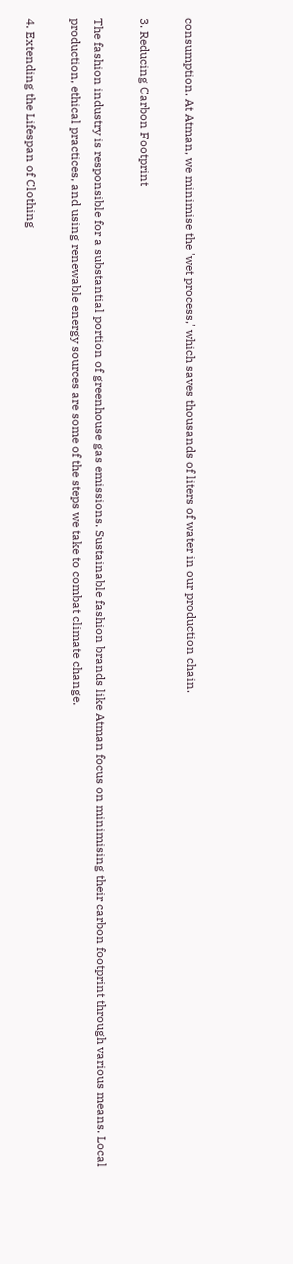consumption. At Atman, we minimise the 'wet process,' which saves thousands of liters of water in our production chain.

3. Reducing Carbon Footprint

The fashion industry is responsible for a substantial portion of greenhouse gas emissions. Sustainable fashion brands like Atman focus on minimising their carbon footprint through various means. Local production, ethical practices, and using renewable energy sources are some of the steps we take to combat climate change.

4. Extending the Lifespan of Clothing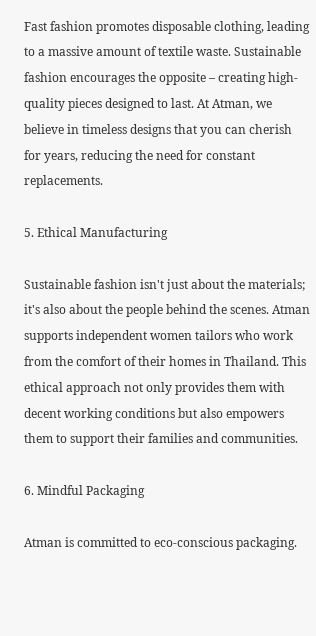Fast fashion promotes disposable clothing, leading to a massive amount of textile waste. Sustainable fashion encourages the opposite – creating high-quality pieces designed to last. At Atman, we believe in timeless designs that you can cherish for years, reducing the need for constant replacements.

5. Ethical Manufacturing

Sustainable fashion isn't just about the materials; it's also about the people behind the scenes. Atman supports independent women tailors who work from the comfort of their homes in Thailand. This ethical approach not only provides them with decent working conditions but also empowers them to support their families and communities.

6. Mindful Packaging

Atman is committed to eco-conscious packaging.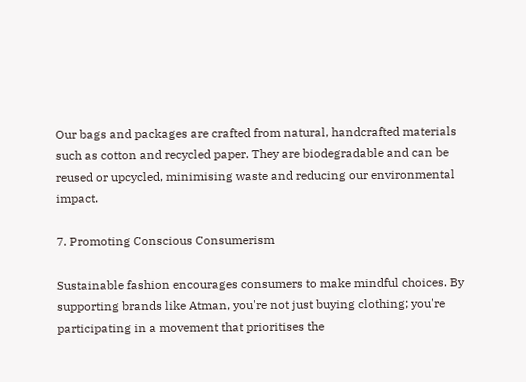Our bags and packages are crafted from natural, handcrafted materials such as cotton and recycled paper. They are biodegradable and can be reused or upcycled, minimising waste and reducing our environmental impact.

7. Promoting Conscious Consumerism

Sustainable fashion encourages consumers to make mindful choices. By supporting brands like Atman, you're not just buying clothing; you're participating in a movement that prioritises the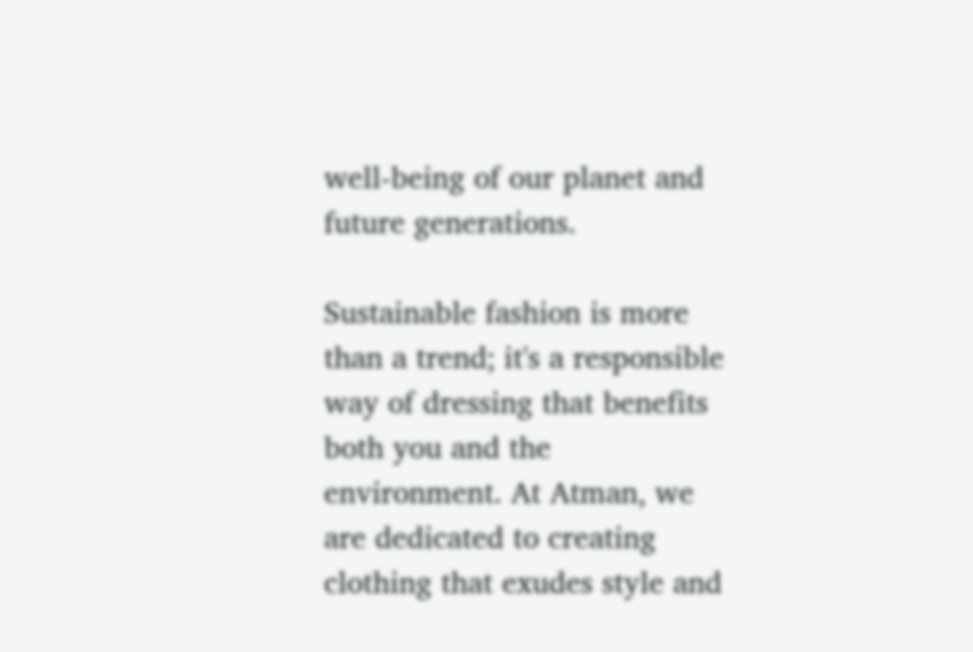well-being of our planet and future generations.

Sustainable fashion is more than a trend; it's a responsible way of dressing that benefits both you and the environment. At Atman, we are dedicated to creating clothing that exudes style and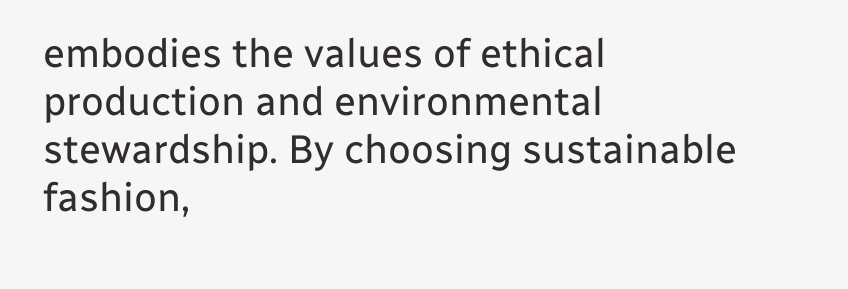embodies the values of ethical production and environmental stewardship. By choosing sustainable fashion,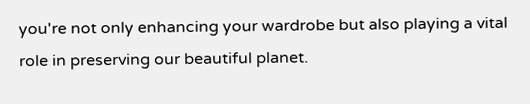you're not only enhancing your wardrobe but also playing a vital role in preserving our beautiful planet.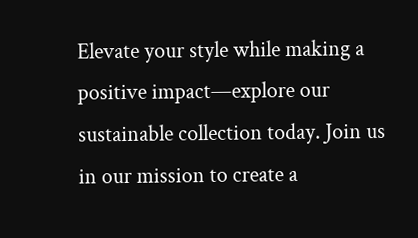Elevate your style while making a positive impact—explore our sustainable collection today. Join us in our mission to create a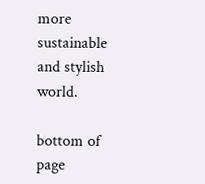more sustainable and stylish world.

bottom of page